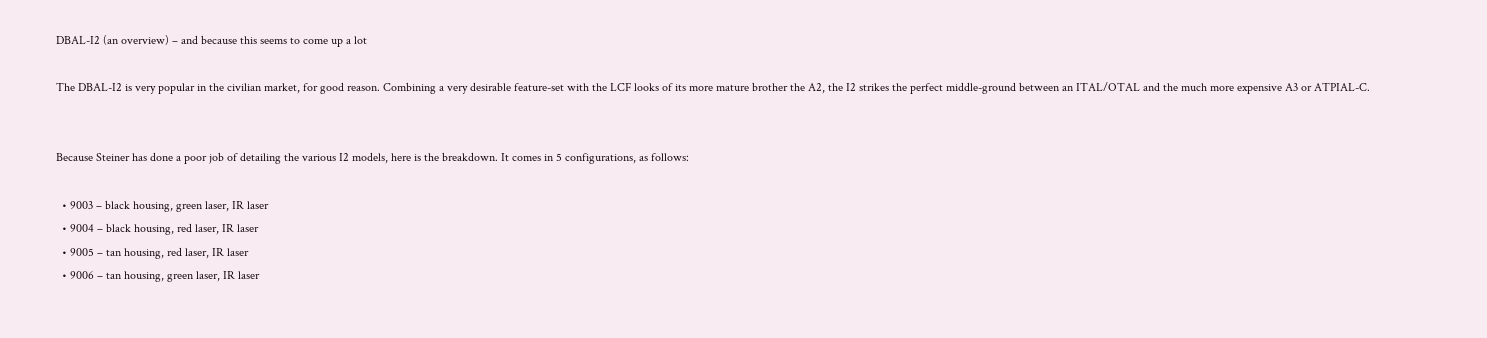DBAL-I2 (an overview) – and because this seems to come up a lot

The DBAL-I2 is very popular in the civilian market, for good reason. Combining a very desirable feature-set with the LCF looks of its more mature brother the A2, the I2 strikes the perfect middle-ground between an ITAL/OTAL and the much more expensive A3 or ATPIAL-C.


Because Steiner has done a poor job of detailing the various I2 models, here is the breakdown. It comes in 5 configurations, as follows:

  • 9003 – black housing, green laser, IR laser
  • 9004 – black housing, red laser, IR laser
  • 9005 – tan housing, red laser, IR laser
  • 9006 – tan housing, green laser, IR laser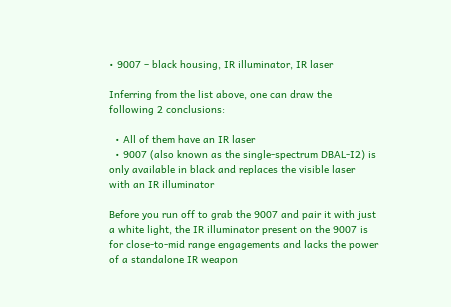• 9007 – black housing, IR illuminator, IR laser

Inferring from the list above, one can draw the following 2 conclusions:

  • All of them have an IR laser
  • 9007 (also known as the single-spectrum DBAL-I2) is only available in black and replaces the visible laser with an IR illuminator

Before you run off to grab the 9007 and pair it with just a white light, the IR illuminator present on the 9007 is for close-to-mid range engagements and lacks the power of a standalone IR weapon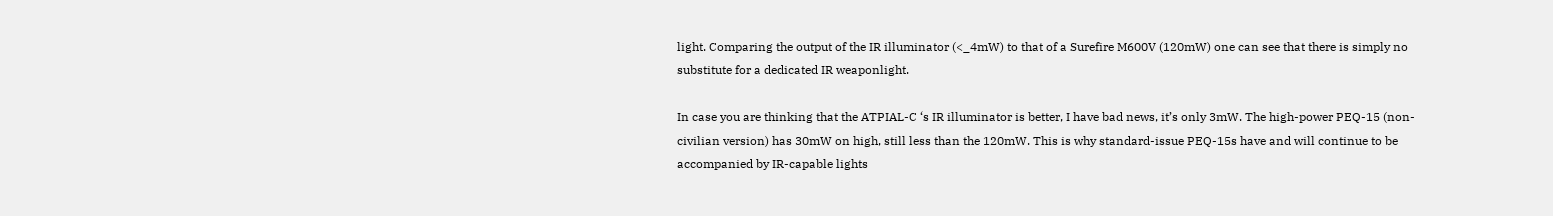light. Comparing the output of the IR illuminator (<_4mW) to that of a Surefire M600V (120mW) one can see that there is simply no substitute for a dedicated IR weaponlight.

In case you are thinking that the ATPIAL-C ‘s IR illuminator is better, I have bad news, it’s only 3mW. The high-power PEQ-15 (non-civilian version) has 30mW on high, still less than the 120mW. This is why standard-issue PEQ-15s have and will continue to be accompanied by IR-capable lights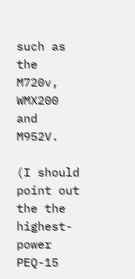such as the M720v, WMX200 and M952V.

(I should point out the the highest-power PEQ-15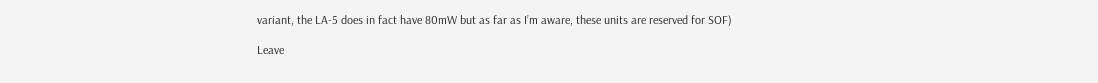variant, the LA-5 does in fact have 80mW but as far as I’m aware, these units are reserved for SOF)

Leave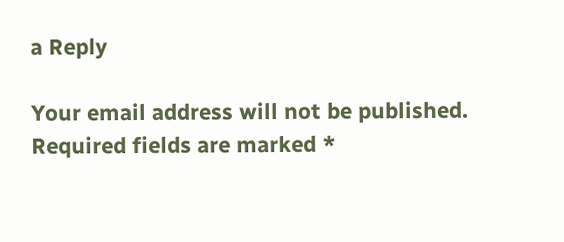a Reply

Your email address will not be published. Required fields are marked *